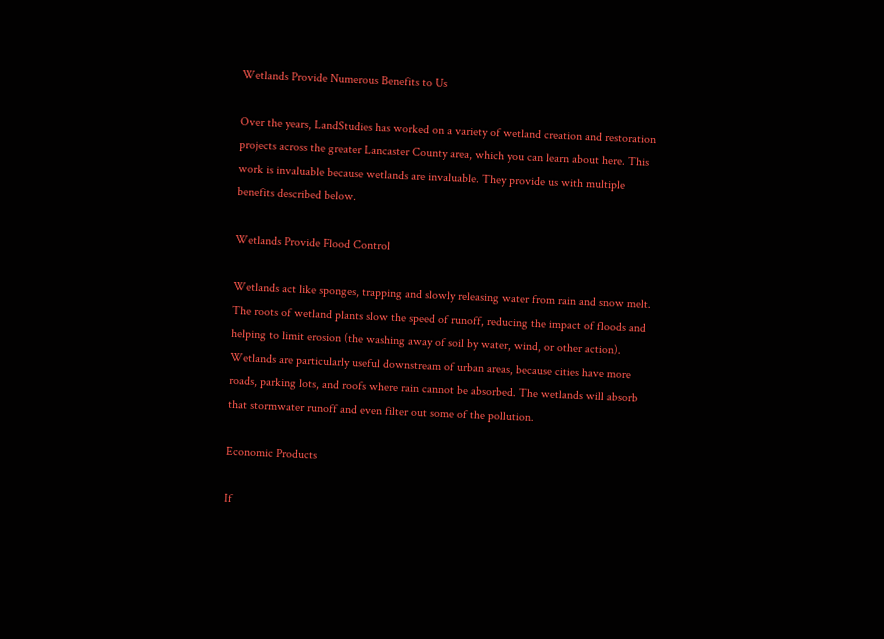Wetlands Provide Numerous Benefits to Us

Over the years, LandStudies has worked on a variety of wetland creation and restoration projects across the greater Lancaster County area, which you can learn about here. This work is invaluable because wetlands are invaluable. They provide us with multiple benefits described below.

Wetlands Provide Flood Control

Wetlands act like sponges, trapping and slowly releasing water from rain and snow melt. The roots of wetland plants slow the speed of runoff, reducing the impact of floods and helping to limit erosion (the washing away of soil by water, wind, or other action). Wetlands are particularly useful downstream of urban areas, because cities have more roads, parking lots, and roofs where rain cannot be absorbed. The wetlands will absorb that stormwater runoff and even filter out some of the pollution.

Economic Products

If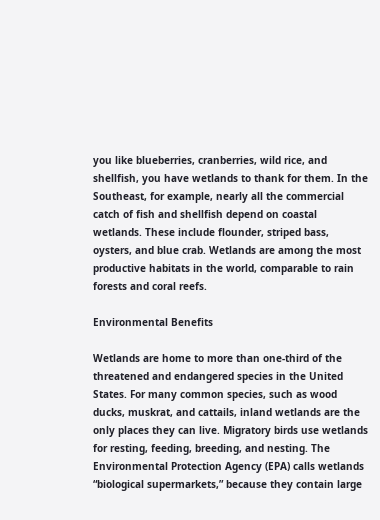you like blueberries, cranberries, wild rice, and shellfish, you have wetlands to thank for them. In the Southeast, for example, nearly all the commercial catch of fish and shellfish depend on coastal wetlands. These include flounder, striped bass, oysters, and blue crab. Wetlands are among the most productive habitats in the world, comparable to rain forests and coral reefs.

Environmental Benefits

Wetlands are home to more than one-third of the threatened and endangered species in the United States. For many common species, such as wood ducks, muskrat, and cattails, inland wetlands are the only places they can live. Migratory birds use wetlands for resting, feeding, breeding, and nesting. The Environmental Protection Agency (EPA) calls wetlands “biological supermarkets,” because they contain large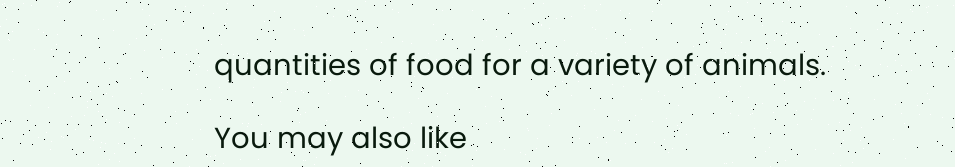quantities of food for a variety of animals.

You may also like